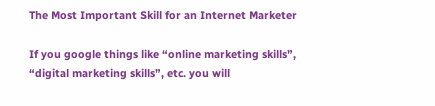The Most Important Skill for an Internet Marketer

If you google things like “online marketing skills”, “digital marketing skills”, etc. you will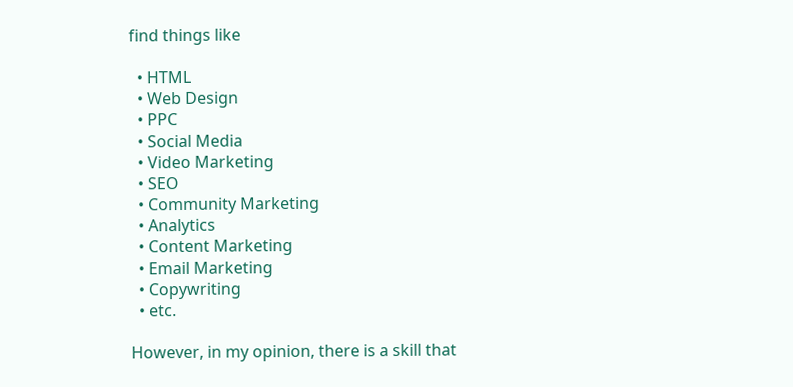find things like

  • HTML
  • Web Design
  • PPC
  • Social Media
  • Video Marketing
  • SEO
  • Community Marketing
  • Analytics
  • Content Marketing
  • Email Marketing
  • Copywriting
  • etc.

However, in my opinion, there is a skill that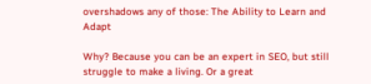overshadows any of those: The Ability to Learn and Adapt

Why? Because you can be an expert in SEO, but still struggle to make a living. Or a great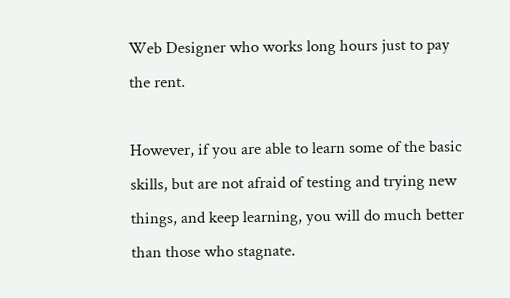Web Designer who works long hours just to pay the rent.

However, if you are able to learn some of the basic skills, but are not afraid of testing and trying new things, and keep learning, you will do much better than those who stagnate.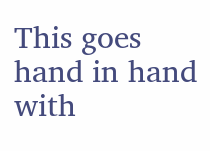This goes hand in hand with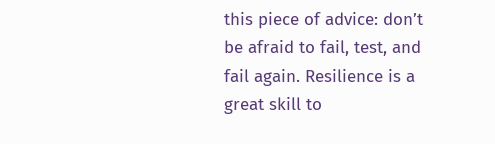this piece of advice: don’t be afraid to fail, test, and fail again. Resilience is a great skill to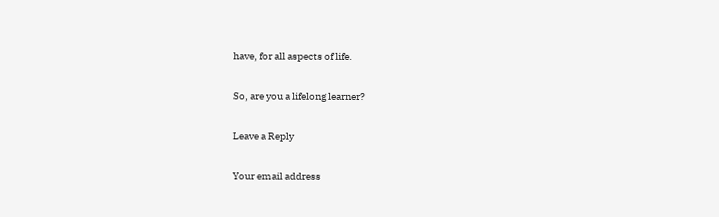have, for all aspects of life.

So, are you a lifelong learner?

Leave a Reply

Your email address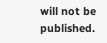will not be published.